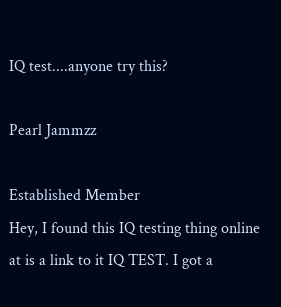IQ test....anyone try this?

Pearl Jammzz

Established Member
Hey, I found this IQ testing thing online at is a link to it IQ TEST. I got a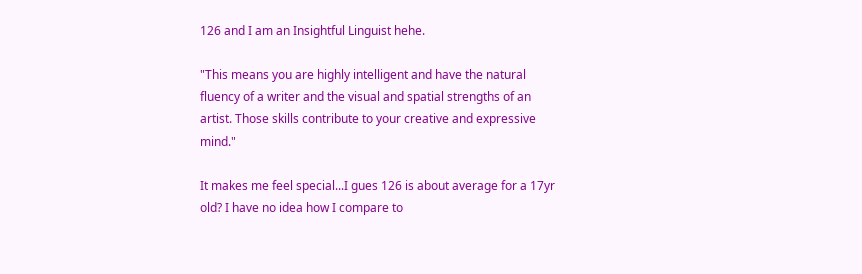126 and I am an Insightful Linguist hehe.

"This means you are highly intelligent and have the natural fluency of a writer and the visual and spatial strengths of an artist. Those skills contribute to your creative and expressive mind."

It makes me feel special...I gues 126 is about average for a 17yr old? I have no idea how I compare to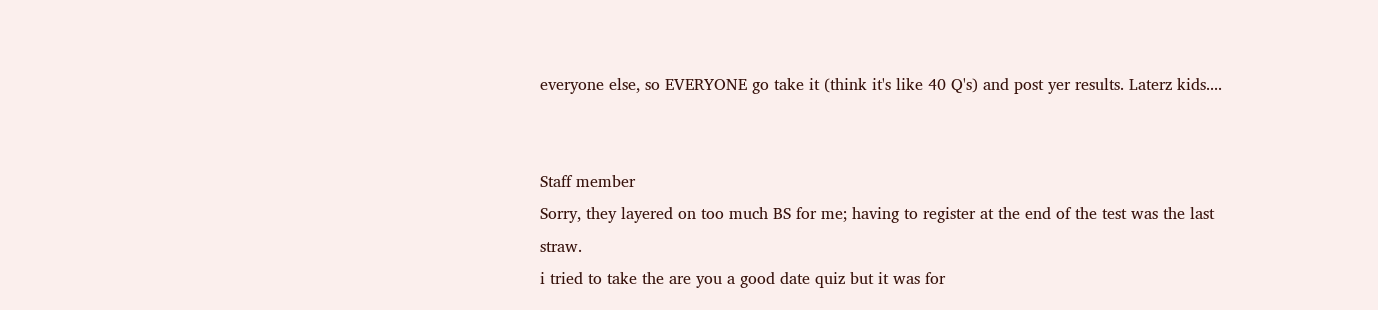everyone else, so EVERYONE go take it (think it's like 40 Q's) and post yer results. Laterz kids....


Staff member
Sorry, they layered on too much BS for me; having to register at the end of the test was the last straw.
i tried to take the are you a good date quiz but it was for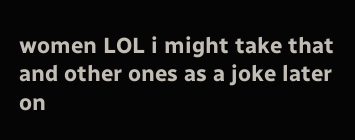women LOL i might take that and other ones as a joke later on